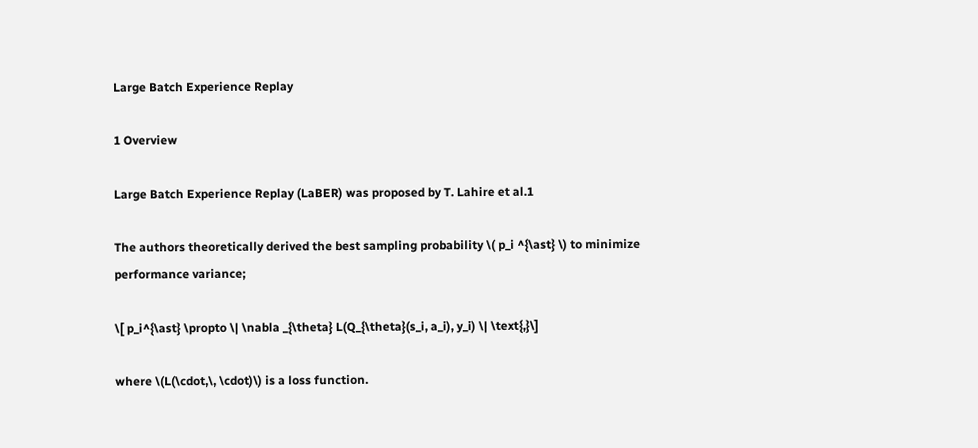Large Batch Experience Replay

1 Overview

Large Batch Experience Replay (LaBER) was proposed by T. Lahire et al.1

The authors theoretically derived the best sampling probability \( p_i ^{\ast} \) to minimize performance variance;

\[ p_i^{\ast} \propto \| \nabla _{\theta} L(Q_{\theta}(s_i, a_i), y_i) \| \text{,}\]

where \(L(\cdot,\, \cdot)\) is a loss function.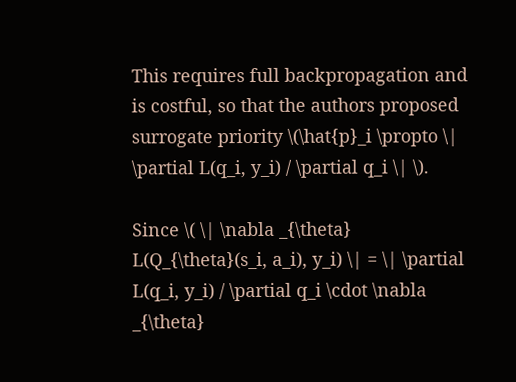This requires full backpropagation and is costful, so that the authors proposed surrogate priority \(\hat{p}_i \propto \| \partial L(q_i, y_i) / \partial q_i \| \).

Since \( \| \nabla _{\theta} L(Q_{\theta}(s_i, a_i), y_i) \| = \| \partial L(q_i, y_i) / \partial q_i \cdot \nabla _{\theta}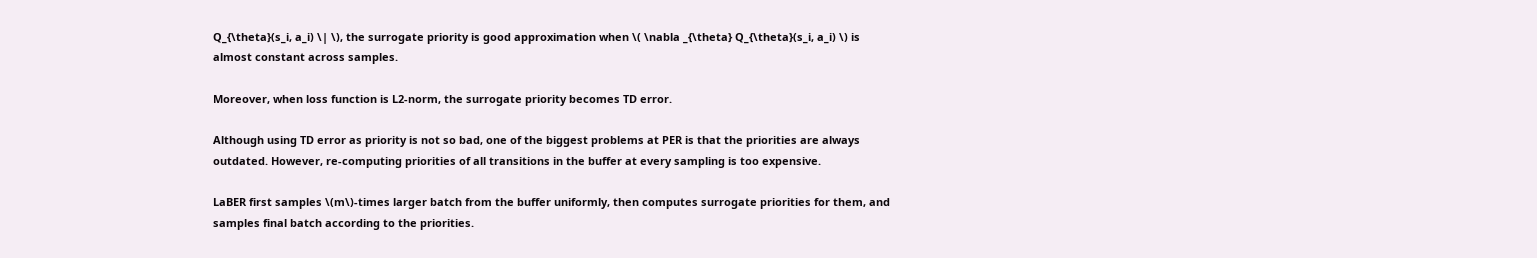Q_{\theta}(s_i, a_i) \| \), the surrogate priority is good approximation when \( \nabla _{\theta} Q_{\theta}(s_i, a_i) \) is almost constant across samples.

Moreover, when loss function is L2-norm, the surrogate priority becomes TD error.

Although using TD error as priority is not so bad, one of the biggest problems at PER is that the priorities are always outdated. However, re-computing priorities of all transitions in the buffer at every sampling is too expensive.

LaBER first samples \(m\)-times larger batch from the buffer uniformly, then computes surrogate priorities for them, and samples final batch according to the priorities.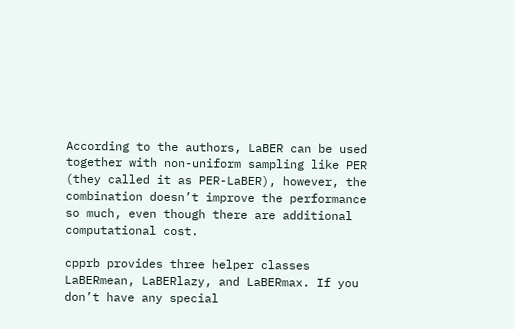According to the authors, LaBER can be used together with non-uniform sampling like PER (they called it as PER-LaBER), however, the combination doesn’t improve the performance so much, even though there are additional computational cost.

cpprb provides three helper classes LaBERmean, LaBERlazy, and LaBERmax. If you don’t have any special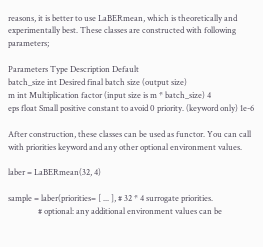reasons, it is better to use LaBERmean, which is theoretically and experimentally best. These classes are constructed with following parameters;

Parameters Type Description Default
batch_size int Desired final batch size (output size)
m int Multiplication factor (input size is m * batch_size) 4
eps float Small positive constant to avoid 0 priority. (keyword only) 1e-6

After construction, these classes can be used as functor. You can call with priorities keyword and any other optional environment values.

laber = LaBERmean(32, 4)

sample = laber(priorities= [ ... ], # 32 * 4 surrogate priorities.
               # optional: any additional environment values can be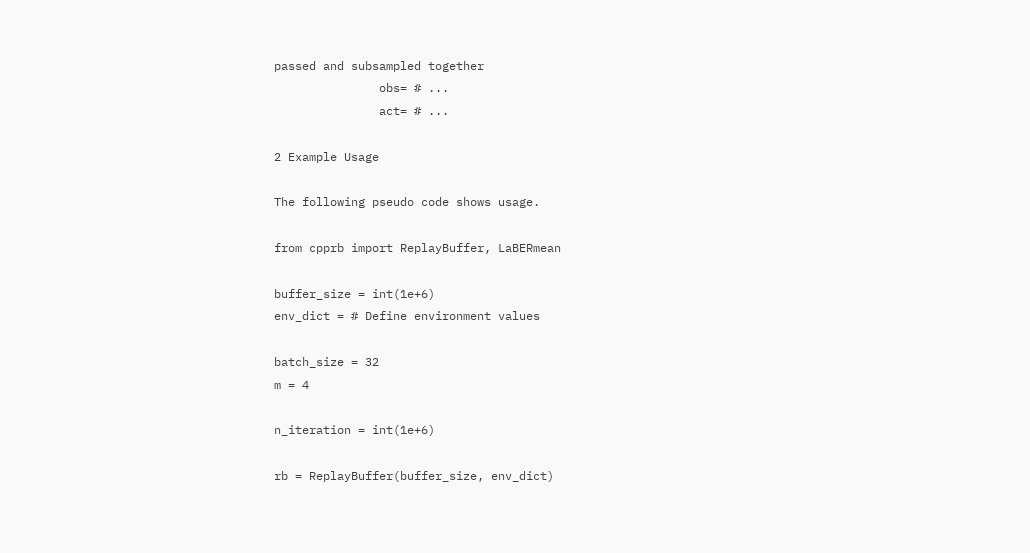passed and subsampled together
               obs= # ...
               act= # ...

2 Example Usage

The following pseudo code shows usage.

from cpprb import ReplayBuffer, LaBERmean

buffer_size = int(1e+6)
env_dict = # Define environment values

batch_size = 32
m = 4

n_iteration = int(1e+6)

rb = ReplayBuffer(buffer_size, env_dict)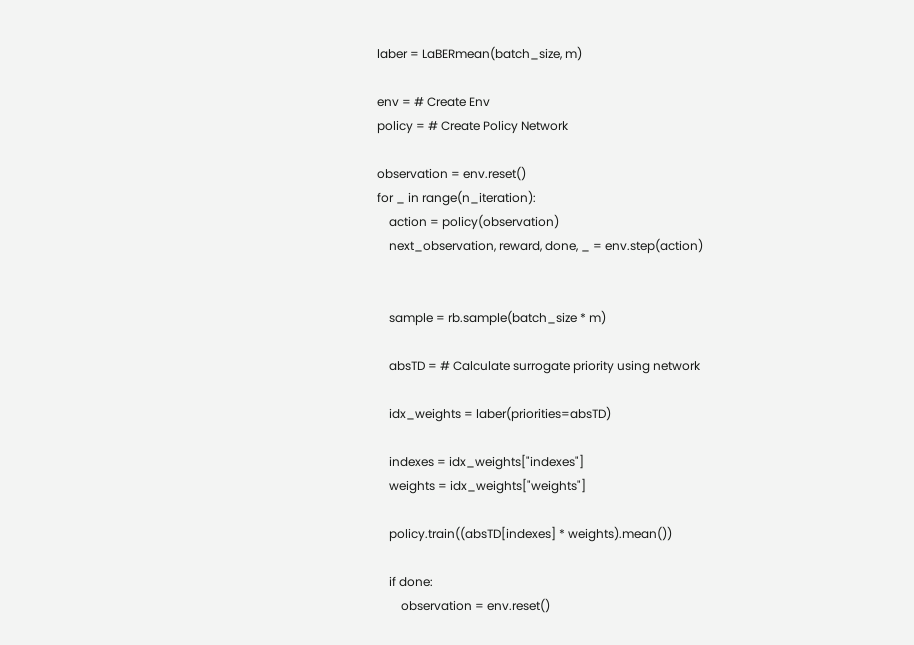laber = LaBERmean(batch_size, m)

env = # Create Env
policy = # Create Policy Network

observation = env.reset()
for _ in range(n_iteration):
    action = policy(observation)
    next_observation, reward, done, _ = env.step(action)


    sample = rb.sample(batch_size * m)

    absTD = # Calculate surrogate priority using network

    idx_weights = laber(priorities=absTD)

    indexes = idx_weights["indexes"]
    weights = idx_weights["weights"]

    policy.train((absTD[indexes] * weights).mean())

    if done:
        observation = env.reset()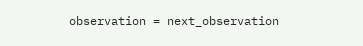observation = next_observation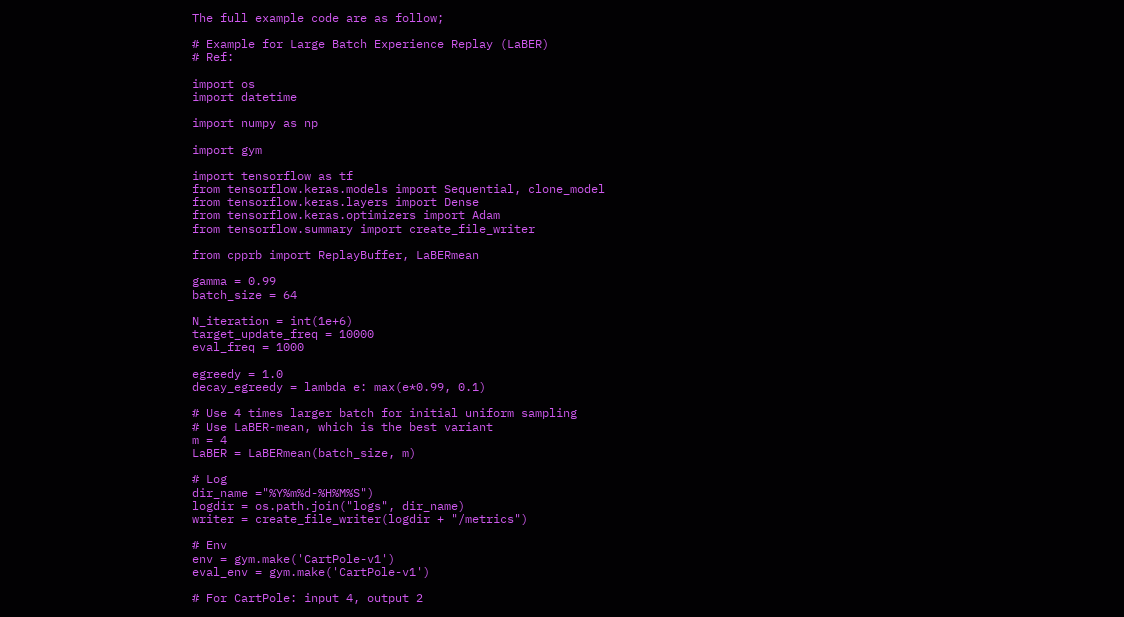The full example code are as follow;

# Example for Large Batch Experience Replay (LaBER)
# Ref:

import os
import datetime

import numpy as np

import gym

import tensorflow as tf
from tensorflow.keras.models import Sequential, clone_model
from tensorflow.keras.layers import Dense
from tensorflow.keras.optimizers import Adam
from tensorflow.summary import create_file_writer

from cpprb import ReplayBuffer, LaBERmean

gamma = 0.99
batch_size = 64

N_iteration = int(1e+6)
target_update_freq = 10000
eval_freq = 1000

egreedy = 1.0
decay_egreedy = lambda e: max(e*0.99, 0.1)

# Use 4 times larger batch for initial uniform sampling
# Use LaBER-mean, which is the best variant
m = 4
LaBER = LaBERmean(batch_size, m)

# Log
dir_name ="%Y%m%d-%H%M%S")
logdir = os.path.join("logs", dir_name)
writer = create_file_writer(logdir + "/metrics")

# Env
env = gym.make('CartPole-v1')
eval_env = gym.make('CartPole-v1')

# For CartPole: input 4, output 2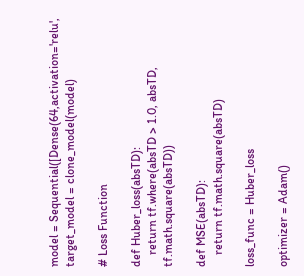model = Sequential([Dense(64,activation='relu',
target_model = clone_model(model)

# Loss Function

def Huber_loss(absTD):
    return tf.where(absTD > 1.0, absTD, tf.math.square(absTD))

def MSE(absTD):
    return tf.math.square(absTD)

loss_func = Huber_loss

optimizer = Adam()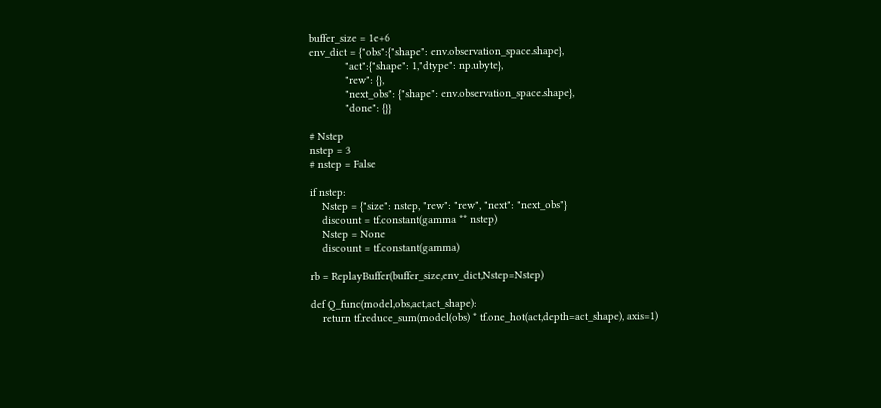buffer_size = 1e+6
env_dict = {"obs":{"shape": env.observation_space.shape},
            "act":{"shape": 1,"dtype": np.ubyte},
            "rew": {},
            "next_obs": {"shape": env.observation_space.shape},
            "done": {}}

# Nstep
nstep = 3
# nstep = False

if nstep:
    Nstep = {"size": nstep, "rew": "rew", "next": "next_obs"}
    discount = tf.constant(gamma ** nstep)
    Nstep = None
    discount = tf.constant(gamma)

rb = ReplayBuffer(buffer_size,env_dict,Nstep=Nstep)

def Q_func(model,obs,act,act_shape):
    return tf.reduce_sum(model(obs) * tf.one_hot(act,depth=act_shape), axis=1)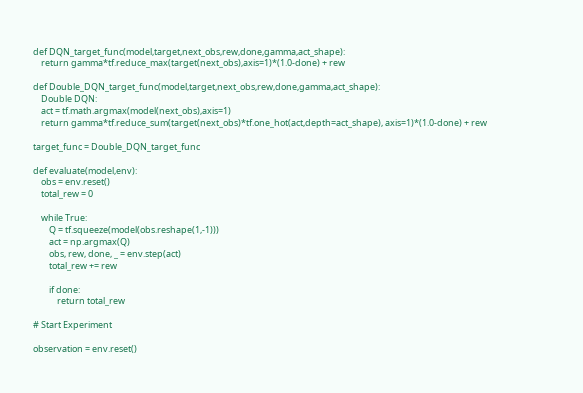def DQN_target_func(model,target,next_obs,rew,done,gamma,act_shape):
    return gamma*tf.reduce_max(target(next_obs),axis=1)*(1.0-done) + rew

def Double_DQN_target_func(model,target,next_obs,rew,done,gamma,act_shape):
    Double DQN:
    act = tf.math.argmax(model(next_obs),axis=1)
    return gamma*tf.reduce_sum(target(next_obs)*tf.one_hot(act,depth=act_shape), axis=1)*(1.0-done) + rew

target_func = Double_DQN_target_func

def evaluate(model,env):
    obs = env.reset()
    total_rew = 0

    while True:
        Q = tf.squeeze(model(obs.reshape(1,-1)))
        act = np.argmax(Q)
        obs, rew, done, _ = env.step(act)
        total_rew += rew

        if done:
            return total_rew

# Start Experiment

observation = env.reset()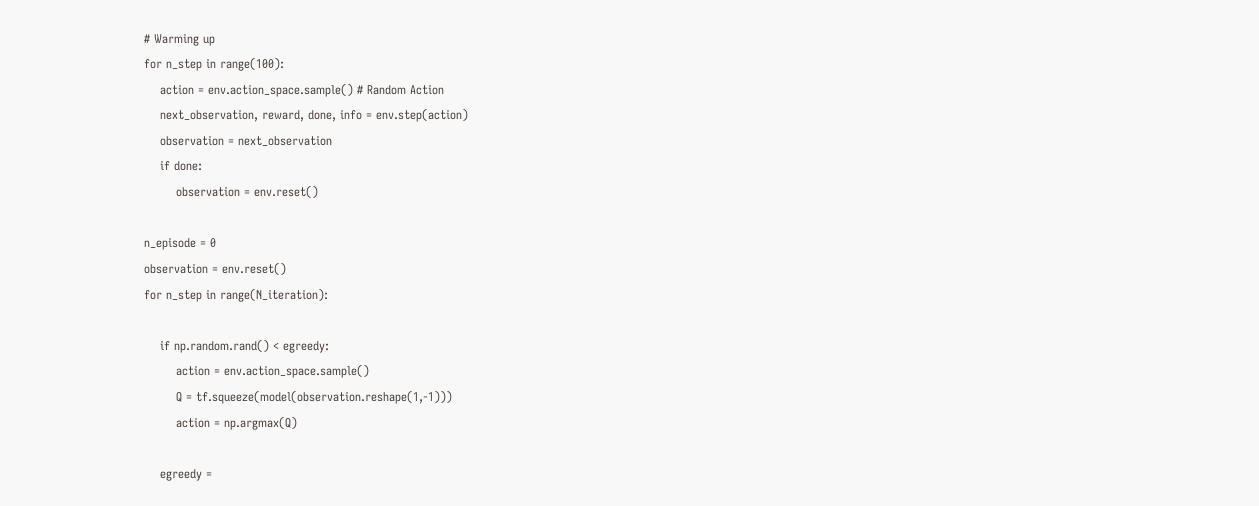# Warming up
for n_step in range(100):
    action = env.action_space.sample() # Random Action
    next_observation, reward, done, info = env.step(action)
    observation = next_observation
    if done:
        observation = env.reset()

n_episode = 0
observation = env.reset()
for n_step in range(N_iteration):

    if np.random.rand() < egreedy:
        action = env.action_space.sample()
        Q = tf.squeeze(model(observation.reshape(1,-1)))
        action = np.argmax(Q)

    egreedy =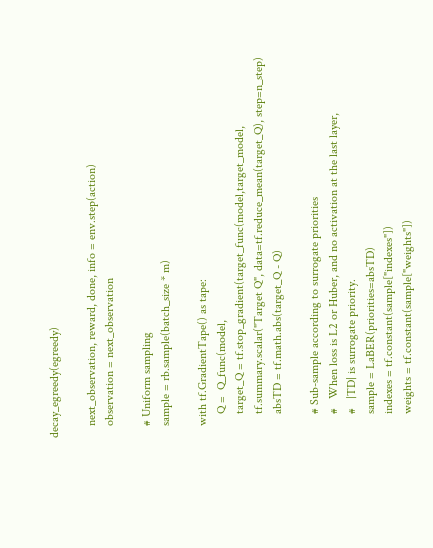decay_egreedy(egreedy)

    next_observation, reward, done, info = env.step(action)
    observation = next_observation

    # Uniform sampling
    sample = rb.sample(batch_size * m)

    with tf.GradientTape() as tape:
        Q =  Q_func(model,
        target_Q = tf.stop_gradient(target_func(model,target_model,
        tf.summary.scalar("Target Q", data=tf.reduce_mean(target_Q), step=n_step)
        absTD = tf.math.abs(target_Q - Q)

        # Sub-sample according to surrogate priorities
        #   When loss is L2 or Huber, and no activation at the last layer,
        #   |TD| is surrogate priority.
        sample = LaBER(priorities=absTD)
        indexes = tf.constant(sample["indexes"])
        weights = tf.constant(sample["weights"])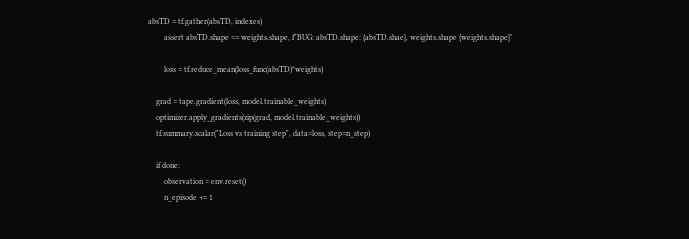absTD = tf.gather(absTD, indexes)
        assert absTD.shape == weights.shape, f"BUG: absTD.shape: {absTD.shae}, weights.shape {weights.shape}"

        loss = tf.reduce_mean(loss_func(absTD)*weights)

    grad = tape.gradient(loss, model.trainable_weights)
    optimizer.apply_gradients(zip(grad, model.trainable_weights))
    tf.summary.scalar("Loss vs training step", data=loss, step=n_step)

    if done:
        observation = env.reset()
        n_episode += 1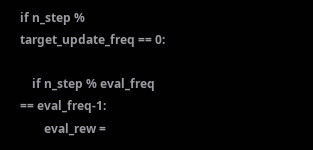if n_step % target_update_freq == 0:

    if n_step % eval_freq == eval_freq-1:
        eval_rew =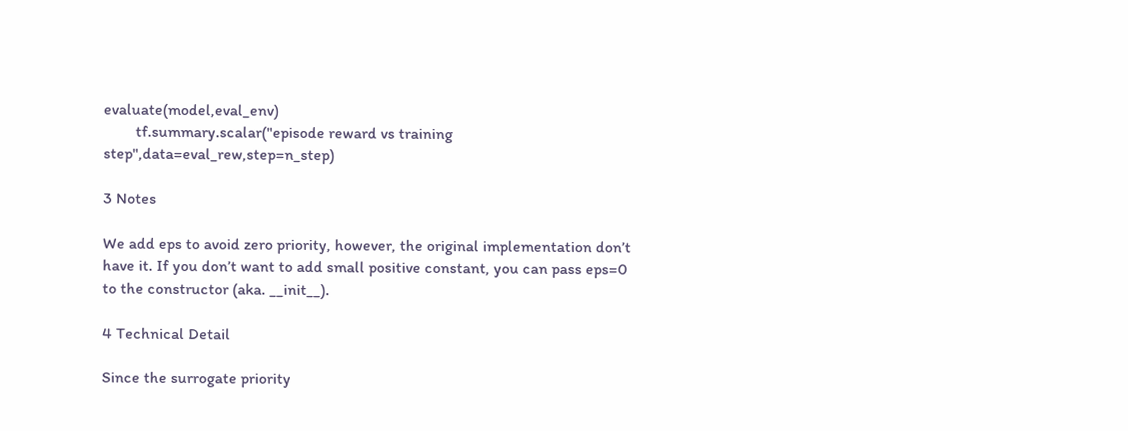evaluate(model,eval_env)
        tf.summary.scalar("episode reward vs training step",data=eval_rew,step=n_step)

3 Notes

We add eps to avoid zero priority, however, the original implementation don’t have it. If you don’t want to add small positive constant, you can pass eps=0 to the constructor (aka. __init__).

4 Technical Detail

Since the surrogate priority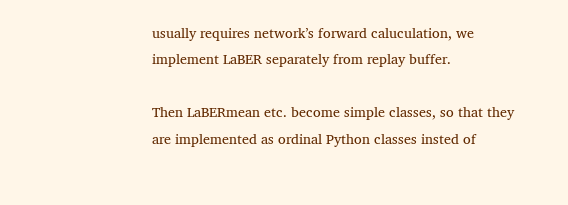usually requires network’s forward caluculation, we implement LaBER separately from replay buffer.

Then LaBERmean etc. become simple classes, so that they are implemented as ordinal Python classes insted of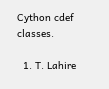Cython cdef classes.

  1. T. Lahire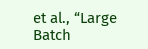et al., “Large Batch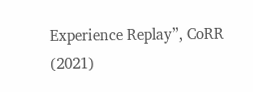Experience Replay”, CoRR (2021)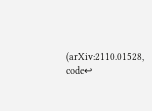(arXiv:2110.01528, code↩